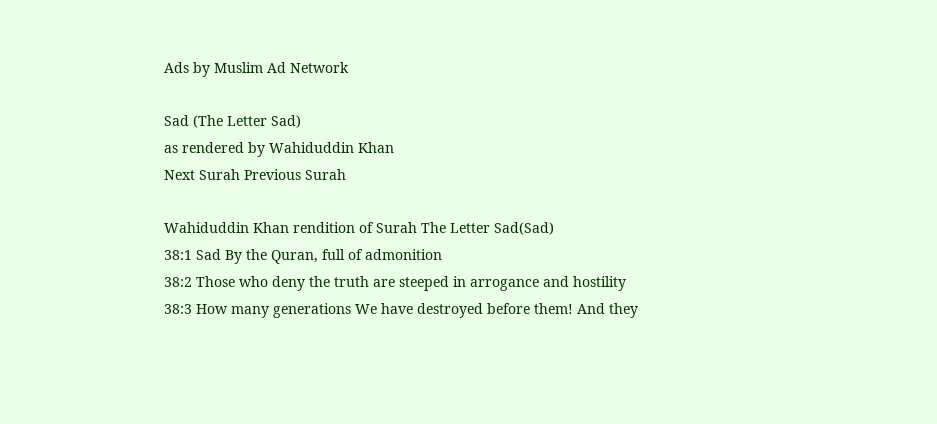Ads by Muslim Ad Network

Sad (The Letter Sad)
as rendered by Wahiduddin Khan
Next Surah Previous Surah

Wahiduddin Khan rendition of Surah The Letter Sad(Sad)
38:1 Sad By the Quran, full of admonition
38:2 Those who deny the truth are steeped in arrogance and hostility
38:3 How many generations We have destroyed before them! And they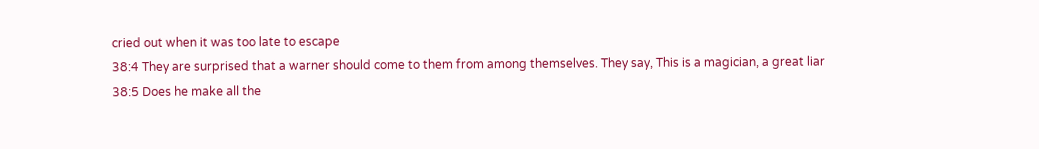cried out when it was too late to escape
38:4 They are surprised that a warner should come to them from among themselves. They say, This is a magician, a great liar
38:5 Does he make all the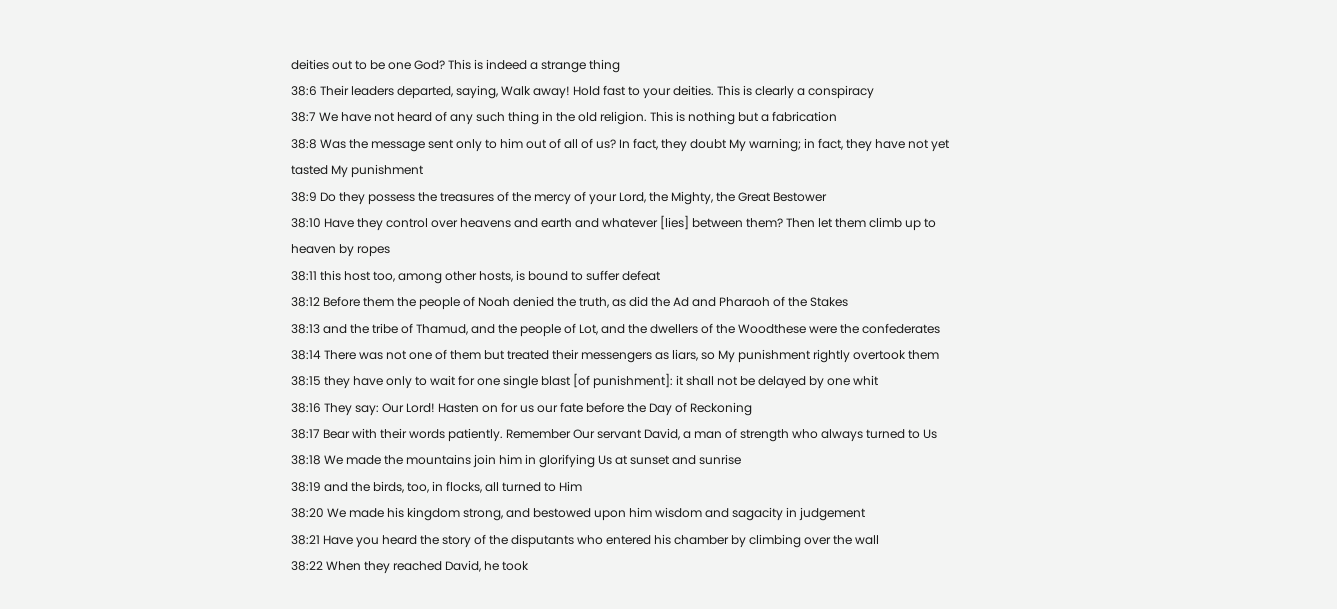deities out to be one God? This is indeed a strange thing
38:6 Their leaders departed, saying, Walk away! Hold fast to your deities. This is clearly a conspiracy
38:7 We have not heard of any such thing in the old religion. This is nothing but a fabrication
38:8 Was the message sent only to him out of all of us? In fact, they doubt My warning; in fact, they have not yet tasted My punishment
38:9 Do they possess the treasures of the mercy of your Lord, the Mighty, the Great Bestower
38:10 Have they control over heavens and earth and whatever [lies] between them? Then let them climb up to heaven by ropes
38:11 this host too, among other hosts, is bound to suffer defeat
38:12 Before them the people of Noah denied the truth, as did the Ad and Pharaoh of the Stakes
38:13 and the tribe of Thamud, and the people of Lot, and the dwellers of the Woodthese were the confederates
38:14 There was not one of them but treated their messengers as liars, so My punishment rightly overtook them
38:15 they have only to wait for one single blast [of punishment]: it shall not be delayed by one whit
38:16 They say: Our Lord! Hasten on for us our fate before the Day of Reckoning
38:17 Bear with their words patiently. Remember Our servant David, a man of strength who always turned to Us
38:18 We made the mountains join him in glorifying Us at sunset and sunrise
38:19 and the birds, too, in flocks, all turned to Him
38:20 We made his kingdom strong, and bestowed upon him wisdom and sagacity in judgement
38:21 Have you heard the story of the disputants who entered his chamber by climbing over the wall
38:22 When they reached David, he took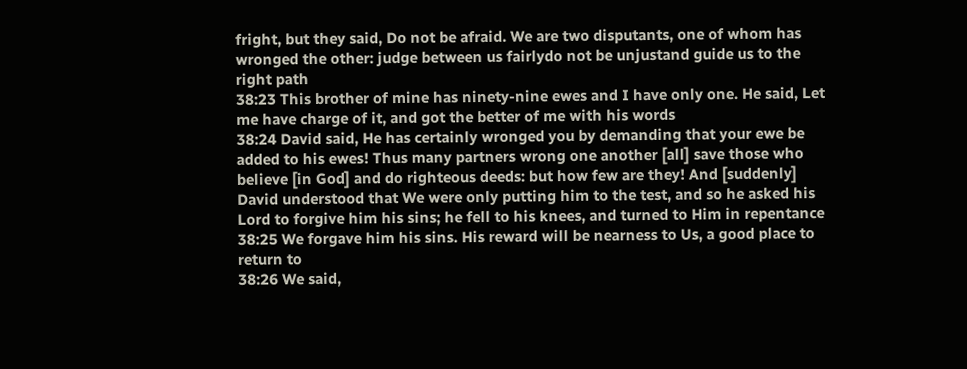fright, but they said, Do not be afraid. We are two disputants, one of whom has wronged the other: judge between us fairlydo not be unjustand guide us to the right path
38:23 This brother of mine has ninety-nine ewes and I have only one. He said, Let me have charge of it, and got the better of me with his words
38:24 David said, He has certainly wronged you by demanding that your ewe be added to his ewes! Thus many partners wrong one another [all] save those who believe [in God] and do righteous deeds: but how few are they! And [suddenly] David understood that We were only putting him to the test, and so he asked his Lord to forgive him his sins; he fell to his knees, and turned to Him in repentance
38:25 We forgave him his sins. His reward will be nearness to Us, a good place to return to
38:26 We said,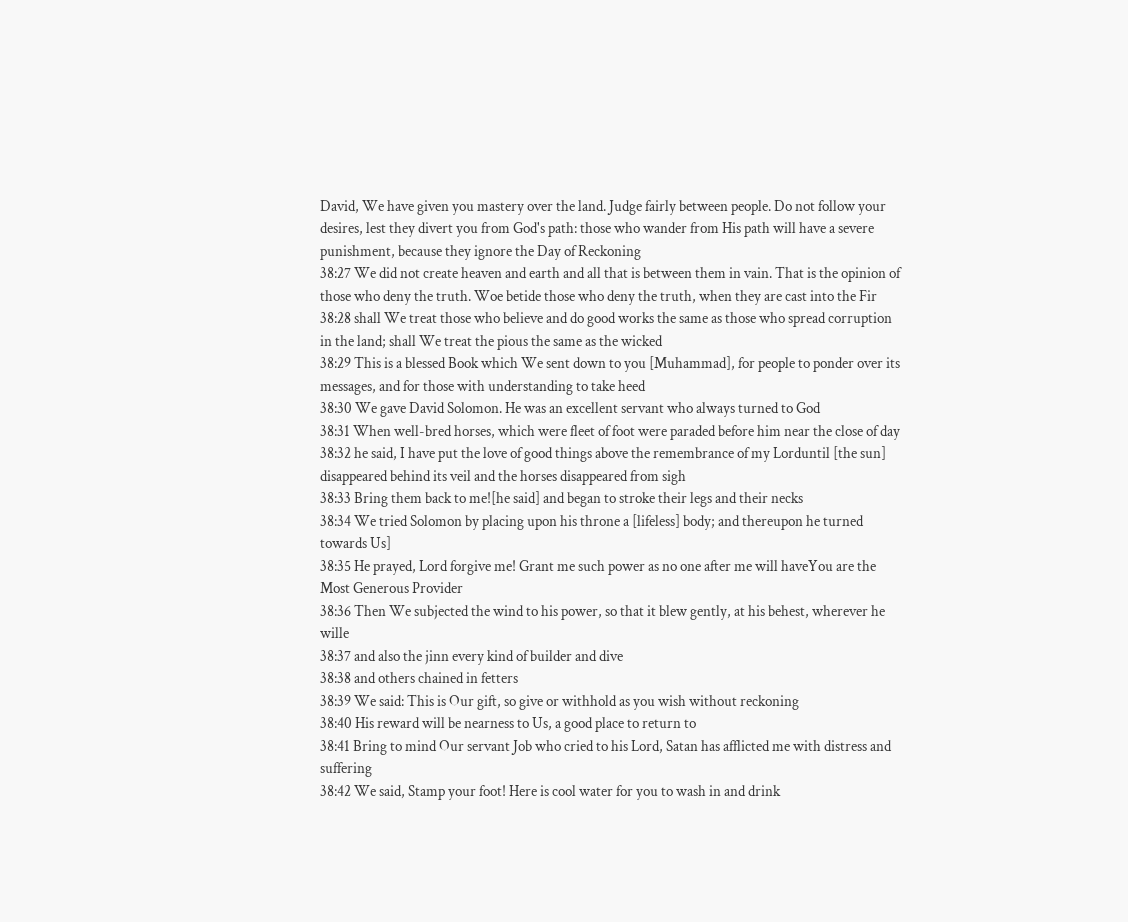David, We have given you mastery over the land. Judge fairly between people. Do not follow your desires, lest they divert you from God's path: those who wander from His path will have a severe punishment, because they ignore the Day of Reckoning
38:27 We did not create heaven and earth and all that is between them in vain. That is the opinion of those who deny the truth. Woe betide those who deny the truth, when they are cast into the Fir
38:28 shall We treat those who believe and do good works the same as those who spread corruption in the land; shall We treat the pious the same as the wicked
38:29 This is a blessed Book which We sent down to you [Muhammad], for people to ponder over its messages, and for those with understanding to take heed
38:30 We gave David Solomon. He was an excellent servant who always turned to God
38:31 When well-bred horses, which were fleet of foot were paraded before him near the close of day
38:32 he said, I have put the love of good things above the remembrance of my Lorduntil [the sun] disappeared behind its veil and the horses disappeared from sigh
38:33 Bring them back to me![he said] and began to stroke their legs and their necks
38:34 We tried Solomon by placing upon his throne a [lifeless] body; and thereupon he turned towards Us]
38:35 He prayed, Lord forgive me! Grant me such power as no one after me will haveYou are the Most Generous Provider
38:36 Then We subjected the wind to his power, so that it blew gently, at his behest, wherever he wille
38:37 and also the jinn every kind of builder and dive
38:38 and others chained in fetters
38:39 We said: This is Our gift, so give or withhold as you wish without reckoning
38:40 His reward will be nearness to Us, a good place to return to
38:41 Bring to mind Our servant Job who cried to his Lord, Satan has afflicted me with distress and suffering
38:42 We said, Stamp your foot! Here is cool water for you to wash in and drink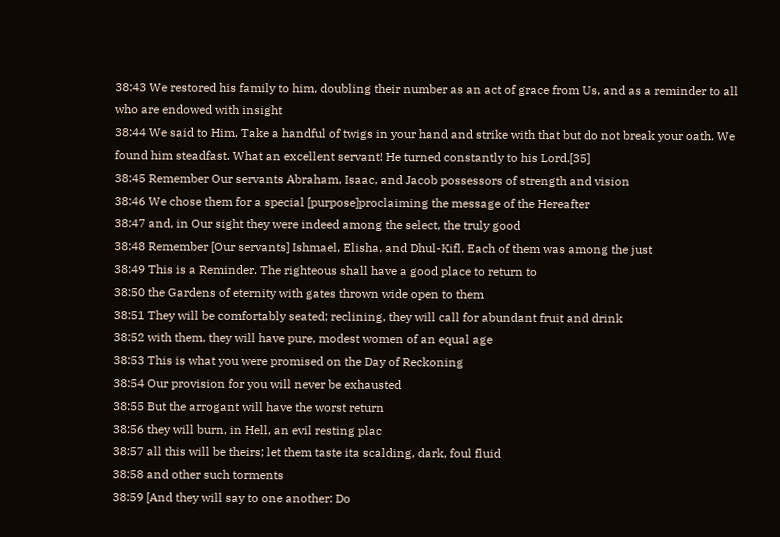38:43 We restored his family to him, doubling their number as an act of grace from Us, and as a reminder to all who are endowed with insight
38:44 We said to Him, Take a handful of twigs in your hand and strike with that but do not break your oath. We found him steadfast. What an excellent servant! He turned constantly to his Lord.[35]
38:45 Remember Our servants Abraham, Isaac, and Jacob possessors of strength and vision
38:46 We chose them for a special [purpose]proclaiming the message of the Hereafter
38:47 and, in Our sight they were indeed among the select, the truly good
38:48 Remember [Our servants] Ishmael, Elisha, and Dhul-Kifl. Each of them was among the just
38:49 This is a Reminder. The righteous shall have a good place to return to
38:50 the Gardens of eternity with gates thrown wide open to them
38:51 They will be comfortably seated; reclining, they will call for abundant fruit and drink
38:52 with them, they will have pure, modest women of an equal age
38:53 This is what you were promised on the Day of Reckoning
38:54 Our provision for you will never be exhausted
38:55 But the arrogant will have the worst return
38:56 they will burn, in Hell, an evil resting plac
38:57 all this will be theirs; let them taste ita scalding, dark, foul fluid
38:58 and other such torments
38:59 [And they will say to one another: Do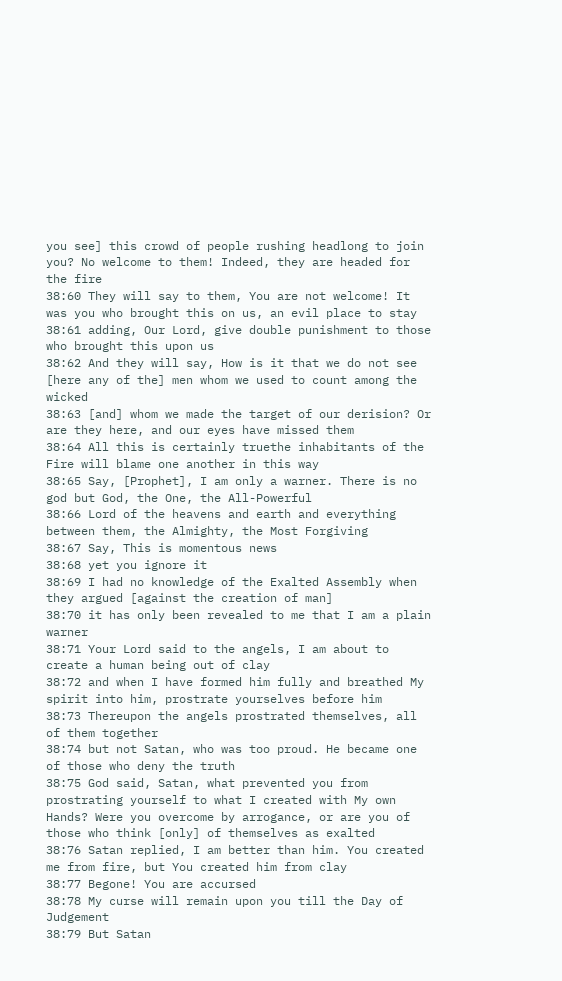you see] this crowd of people rushing headlong to join you? No welcome to them! Indeed, they are headed for the fire
38:60 They will say to them, You are not welcome! It was you who brought this on us, an evil place to stay
38:61 adding, Our Lord, give double punishment to those who brought this upon us
38:62 And they will say, How is it that we do not see [here any of the] men whom we used to count among the wicked
38:63 [and] whom we made the target of our derision? Or are they here, and our eyes have missed them
38:64 All this is certainly truethe inhabitants of the Fire will blame one another in this way
38:65 Say, [Prophet], I am only a warner. There is no god but God, the One, the All-Powerful
38:66 Lord of the heavens and earth and everything between them, the Almighty, the Most Forgiving
38:67 Say, This is momentous news
38:68 yet you ignore it
38:69 I had no knowledge of the Exalted Assembly when they argued [against the creation of man]
38:70 it has only been revealed to me that I am a plain warner
38:71 Your Lord said to the angels, I am about to create a human being out of clay
38:72 and when I have formed him fully and breathed My spirit into him, prostrate yourselves before him
38:73 Thereupon the angels prostrated themselves, all of them together
38:74 but not Satan, who was too proud. He became one of those who deny the truth
38:75 God said, Satan, what prevented you from prostrating yourself to what I created with My own Hands? Were you overcome by arrogance, or are you of those who think [only] of themselves as exalted
38:76 Satan replied, I am better than him. You created me from fire, but You created him from clay
38:77 Begone! You are accursed
38:78 My curse will remain upon you till the Day of Judgement
38:79 But Satan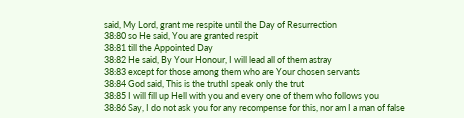said, My Lord, grant me respite until the Day of Resurrection
38:80 so He said, You are granted respit
38:81 till the Appointed Day
38:82 He said, By Your Honour, I will lead all of them astray
38:83 except for those among them who are Your chosen servants
38:84 God said, This is the truthI speak only the trut
38:85 I will fill up Hell with you and every one of them who follows you
38:86 Say, I do not ask you for any recompense for this, nor am I a man of false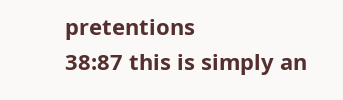pretentions
38:87 this is simply an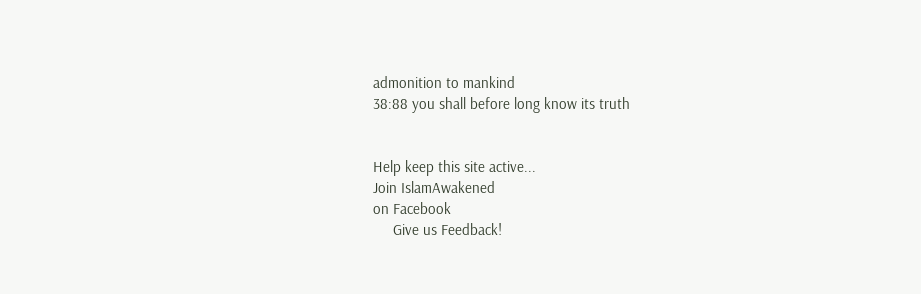admonition to mankind
38:88 you shall before long know its truth


Help keep this site active...
Join IslamAwakened
on Facebook
     Give us Feedback!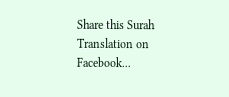Share this Surah Translation on Facebook...